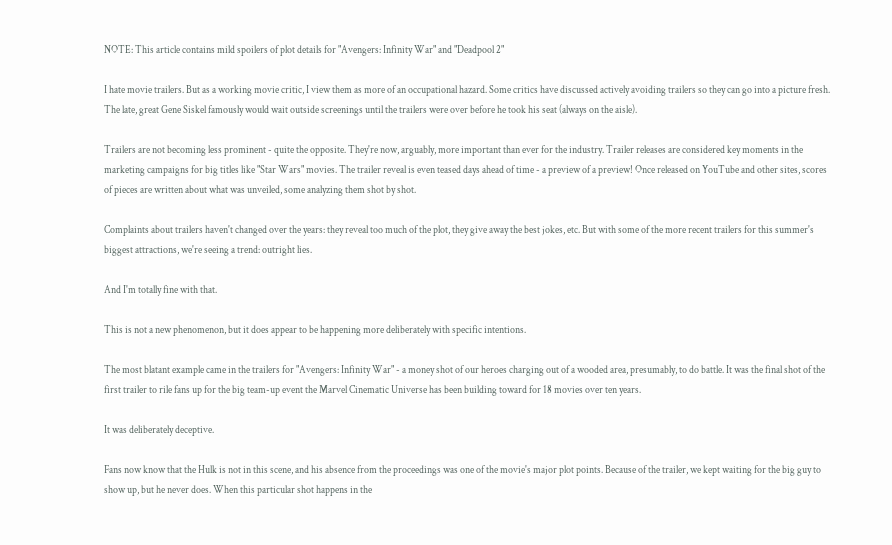NOTE: This article contains mild spoilers of plot details for "Avengers: Infinity War" and "Deadpool 2"

I hate movie trailers. But as a working movie critic, I view them as more of an occupational hazard. Some critics have discussed actively avoiding trailers so they can go into a picture fresh. The late, great Gene Siskel famously would wait outside screenings until the trailers were over before he took his seat (always on the aisle).

Trailers are not becoming less prominent - quite the opposite. They're now, arguably, more important than ever for the industry. Trailer releases are considered key moments in the marketing campaigns for big titles like "Star Wars" movies. The trailer reveal is even teased days ahead of time - a preview of a preview! Once released on YouTube and other sites, scores of pieces are written about what was unveiled, some analyzing them shot by shot.

Complaints about trailers haven't changed over the years: they reveal too much of the plot, they give away the best jokes, etc. But with some of the more recent trailers for this summer's biggest attractions, we're seeing a trend: outright lies.

And I'm totally fine with that.

This is not a new phenomenon, but it does appear to be happening more deliberately with specific intentions.

The most blatant example came in the trailers for "Avengers: Infinity War" - a money shot of our heroes charging out of a wooded area, presumably, to do battle. It was the final shot of the first trailer to rile fans up for the big team-up event the Marvel Cinematic Universe has been building toward for 18 movies over ten years.

It was deliberately deceptive.

Fans now know that the Hulk is not in this scene, and his absence from the proceedings was one of the movie's major plot points. Because of the trailer, we kept waiting for the big guy to show up, but he never does. When this particular shot happens in the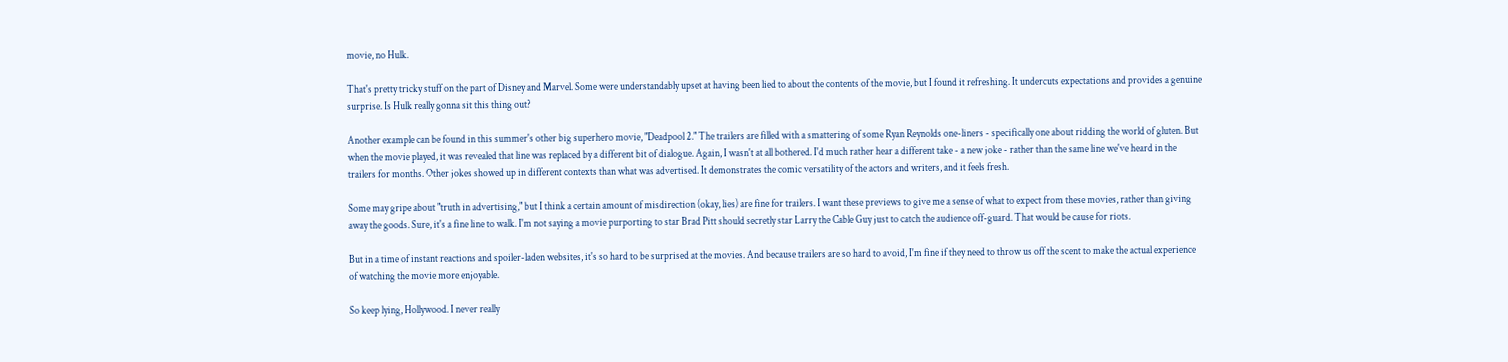movie, no Hulk.

That's pretty tricky stuff on the part of Disney and Marvel. Some were understandably upset at having been lied to about the contents of the movie, but I found it refreshing. It undercuts expectations and provides a genuine surprise. Is Hulk really gonna sit this thing out?

Another example can be found in this summer's other big superhero movie, "Deadpool 2." The trailers are filled with a smattering of some Ryan Reynolds one-liners - specifically one about ridding the world of gluten. But when the movie played, it was revealed that line was replaced by a different bit of dialogue. Again, I wasn't at all bothered. I'd much rather hear a different take - a new joke - rather than the same line we've heard in the trailers for months. Other jokes showed up in different contexts than what was advertised. It demonstrates the comic versatility of the actors and writers, and it feels fresh.

Some may gripe about "truth in advertising," but I think a certain amount of misdirection (okay, lies) are fine for trailers. I want these previews to give me a sense of what to expect from these movies, rather than giving away the goods. Sure, it's a fine line to walk. I'm not saying a movie purporting to star Brad Pitt should secretly star Larry the Cable Guy just to catch the audience off-guard. That would be cause for riots.

But in a time of instant reactions and spoiler-laden websites, it's so hard to be surprised at the movies. And because trailers are so hard to avoid, I'm fine if they need to throw us off the scent to make the actual experience of watching the movie more enjoyable.

So keep lying, Hollywood. I never really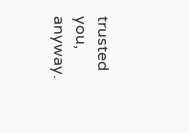trusted you, anyway.